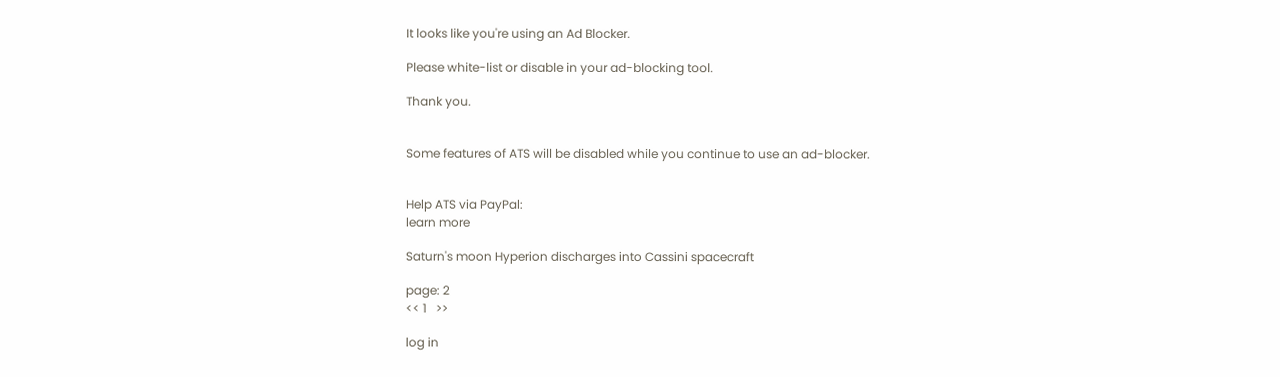It looks like you're using an Ad Blocker.

Please white-list or disable in your ad-blocking tool.

Thank you.


Some features of ATS will be disabled while you continue to use an ad-blocker.


Help ATS via PayPal:
learn more

Saturn's moon Hyperion discharges into Cassini spacecraft

page: 2
<< 1   >>

log in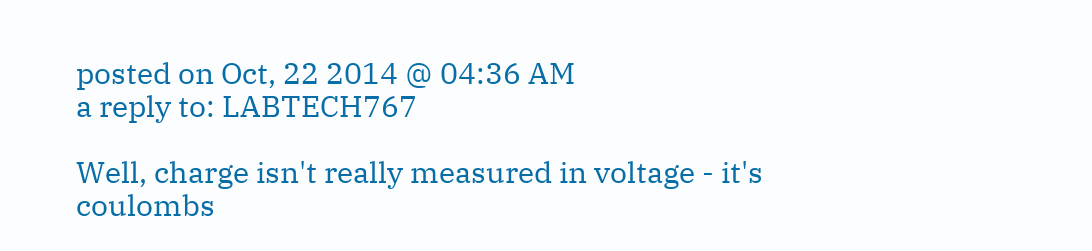posted on Oct, 22 2014 @ 04:36 AM
a reply to: LABTECH767

Well, charge isn't really measured in voltage - it's coulombs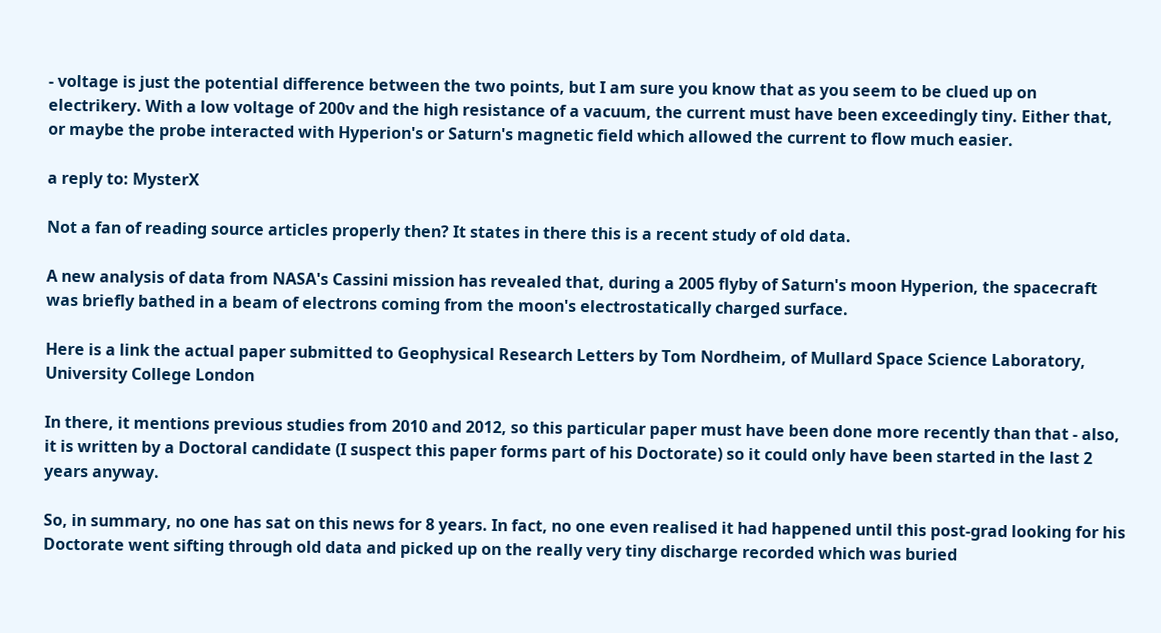- voltage is just the potential difference between the two points, but I am sure you know that as you seem to be clued up on electrikery. With a low voltage of 200v and the high resistance of a vacuum, the current must have been exceedingly tiny. Either that, or maybe the probe interacted with Hyperion's or Saturn's magnetic field which allowed the current to flow much easier.

a reply to: MysterX

Not a fan of reading source articles properly then? It states in there this is a recent study of old data.

A new analysis of data from NASA's Cassini mission has revealed that, during a 2005 flyby of Saturn's moon Hyperion, the spacecraft was briefly bathed in a beam of electrons coming from the moon's electrostatically charged surface.

Here is a link the actual paper submitted to Geophysical Research Letters by Tom Nordheim, of Mullard Space Science Laboratory, University College London

In there, it mentions previous studies from 2010 and 2012, so this particular paper must have been done more recently than that - also, it is written by a Doctoral candidate (I suspect this paper forms part of his Doctorate) so it could only have been started in the last 2 years anyway.

So, in summary, no one has sat on this news for 8 years. In fact, no one even realised it had happened until this post-grad looking for his Doctorate went sifting through old data and picked up on the really very tiny discharge recorded which was buried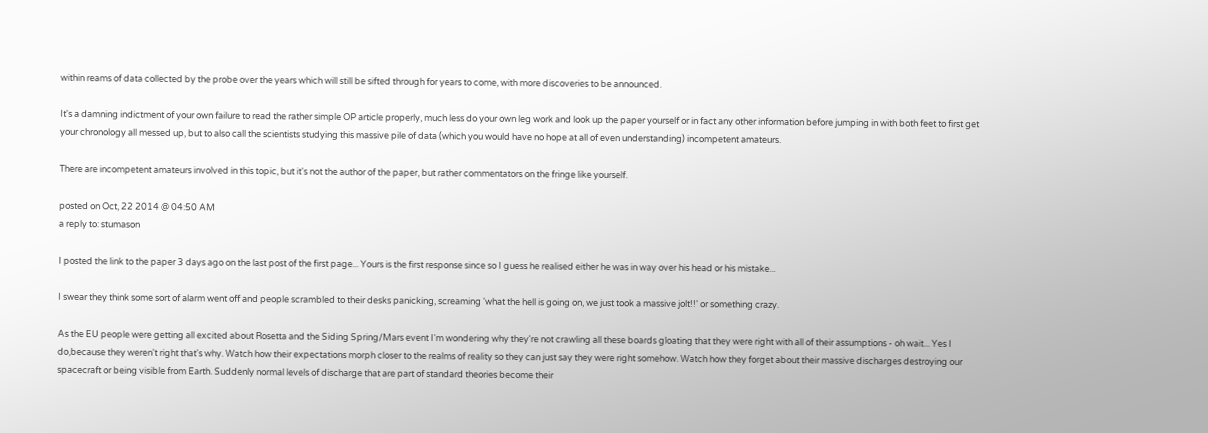within reams of data collected by the probe over the years which will still be sifted through for years to come, with more discoveries to be announced.

It's a damning indictment of your own failure to read the rather simple OP article properly, much less do your own leg work and look up the paper yourself or in fact any other information before jumping in with both feet to first get your chronology all messed up, but to also call the scientists studying this massive pile of data (which you would have no hope at all of even understanding) incompetent amateurs.

There are incompetent amateurs involved in this topic, but it's not the author of the paper, but rather commentators on the fringe like yourself.

posted on Oct, 22 2014 @ 04:50 AM
a reply to: stumason

I posted the link to the paper 3 days ago on the last post of the first page... Yours is the first response since so I guess he realised either he was in way over his head or his mistake...

I swear they think some sort of alarm went off and people scrambled to their desks panicking, screaming 'what the hell is going on, we just took a massive jolt!!' or something crazy.

As the EU people were getting all excited about Rosetta and the Siding Spring/Mars event I'm wondering why they're not crawling all these boards gloating that they were right with all of their assumptions - oh wait... Yes I do,because they weren't right that's why. Watch how their expectations morph closer to the realms of reality so they can just say they were right somehow. Watch how they forget about their massive discharges destroying our spacecraft or being visible from Earth. Suddenly normal levels of discharge that are part of standard theories become their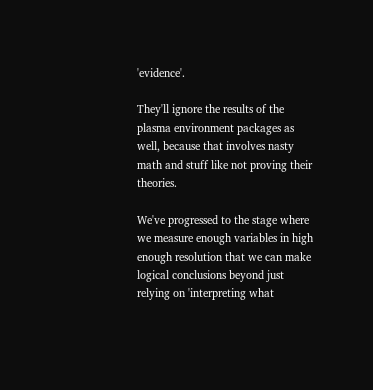'evidence'.

They'll ignore the results of the plasma environment packages as well, because that involves nasty math and stuff like not proving their theories.

We've progressed to the stage where we measure enough variables in high enough resolution that we can make logical conclusions beyond just relying on 'interpreting what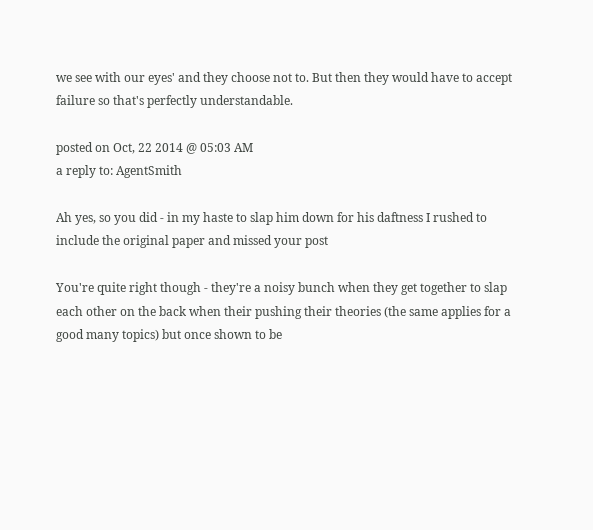we see with our eyes' and they choose not to. But then they would have to accept failure so that's perfectly understandable.

posted on Oct, 22 2014 @ 05:03 AM
a reply to: AgentSmith

Ah yes, so you did - in my haste to slap him down for his daftness I rushed to include the original paper and missed your post

You're quite right though - they're a noisy bunch when they get together to slap each other on the back when their pushing their theories (the same applies for a good many topics) but once shown to be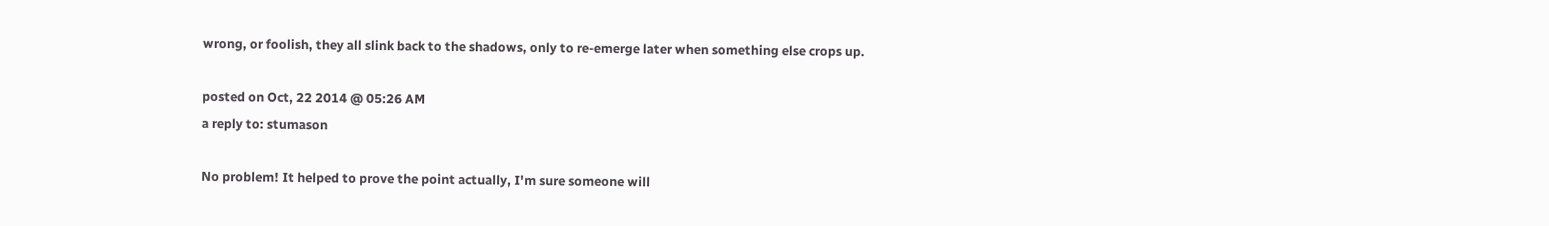wrong, or foolish, they all slink back to the shadows, only to re-emerge later when something else crops up.

posted on Oct, 22 2014 @ 05:26 AM
a reply to: stumason

No problem! It helped to prove the point actually, I'm sure someone will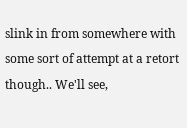slink in from somewhere with some sort of attempt at a retort though.. We'll see,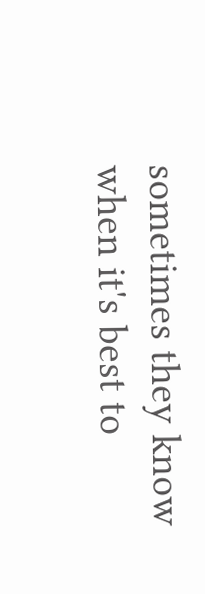sometimes they know when it's best to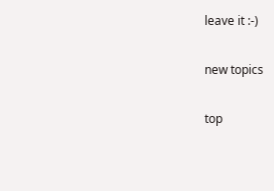leave it :-)

new topics

top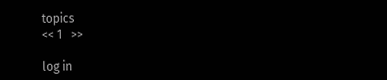topics
<< 1   >>

log in